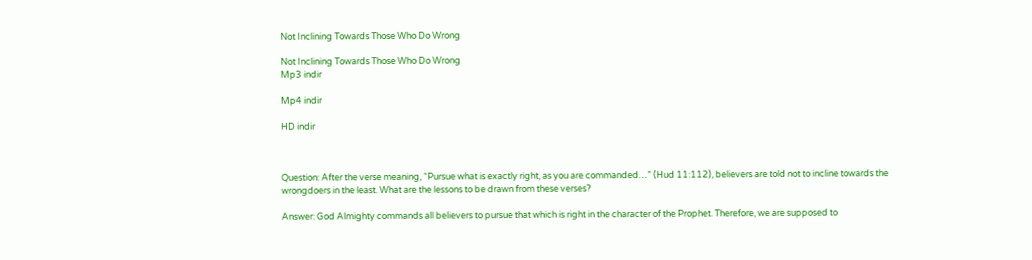Not Inclining Towards Those Who Do Wrong

Not Inclining Towards Those Who Do Wrong
Mp3 indir

Mp4 indir

HD indir



Question: After the verse meaning, “Pursue what is exactly right, as you are commanded…” (Hud 11:112), believers are told not to incline towards the wrongdoers in the least. What are the lessons to be drawn from these verses?

Answer: God Almighty commands all believers to pursue that which is right in the character of the Prophet. Therefore, we are supposed to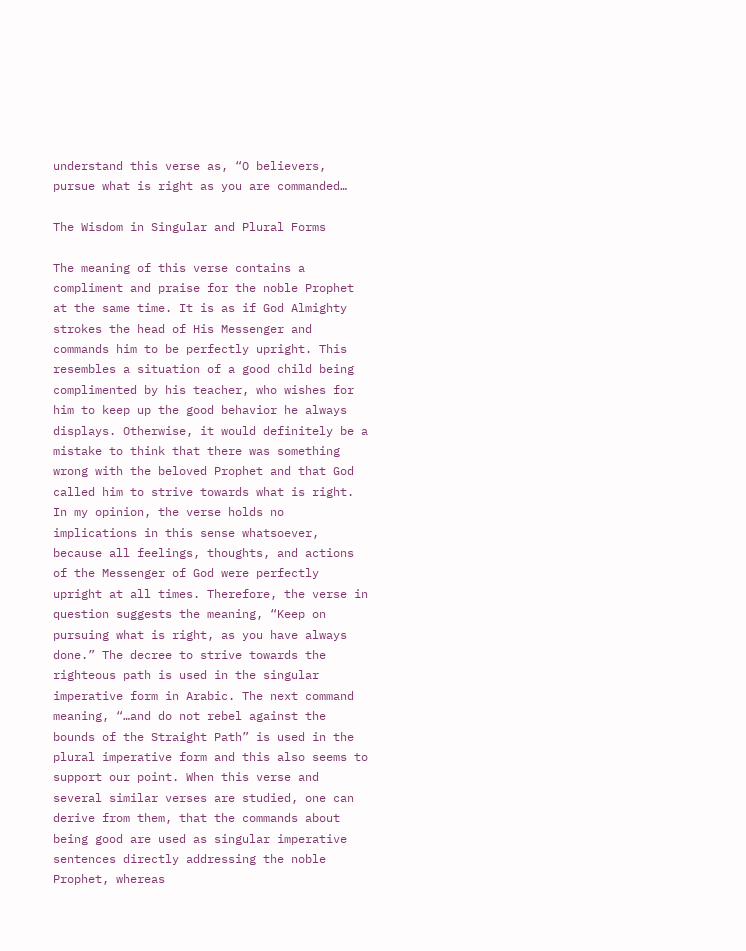understand this verse as, “O believers, pursue what is right as you are commanded…

The Wisdom in Singular and Plural Forms

The meaning of this verse contains a compliment and praise for the noble Prophet at the same time. It is as if God Almighty strokes the head of His Messenger and commands him to be perfectly upright. This resembles a situation of a good child being complimented by his teacher, who wishes for him to keep up the good behavior he always displays. Otherwise, it would definitely be a mistake to think that there was something wrong with the beloved Prophet and that God called him to strive towards what is right. In my opinion, the verse holds no implications in this sense whatsoever, because all feelings, thoughts, and actions of the Messenger of God were perfectly upright at all times. Therefore, the verse in question suggests the meaning, “Keep on pursuing what is right, as you have always done.” The decree to strive towards the righteous path is used in the singular imperative form in Arabic. The next command meaning, “…and do not rebel against the bounds of the Straight Path” is used in the plural imperative form and this also seems to support our point. When this verse and several similar verses are studied, one can derive from them, that the commands about being good are used as singular imperative sentences directly addressing the noble Prophet, whereas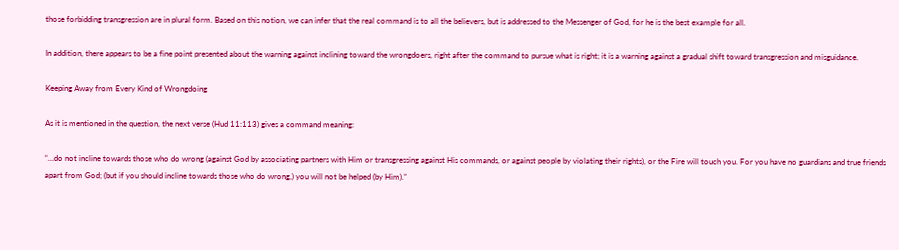those forbidding transgression are in plural form. Based on this notion, we can infer that the real command is to all the believers, but is addressed to the Messenger of God, for he is the best example for all.

In addition, there appears to be a fine point presented about the warning against inclining toward the wrongdoers, right after the command to pursue what is right; it is a warning against a gradual shift toward transgression and misguidance.

Keeping Away from Every Kind of Wrongdoing

As it is mentioned in the question, the next verse (Hud 11:113) gives a command meaning:

“…do not incline towards those who do wrong (against God by associating partners with Him or transgressing against His commands, or against people by violating their rights), or the Fire will touch you. For you have no guardians and true friends apart from God; (but if you should incline towards those who do wrong,) you will not be helped (by Him).”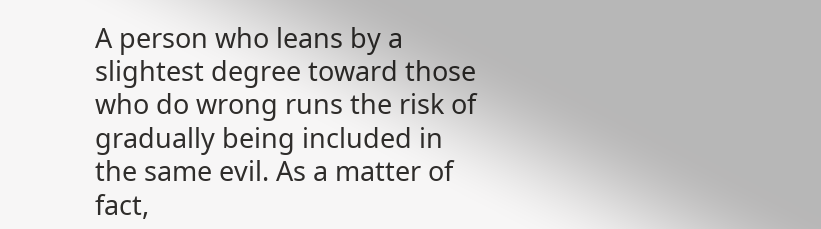A person who leans by a slightest degree toward those who do wrong runs the risk of gradually being included in the same evil. As a matter of fact,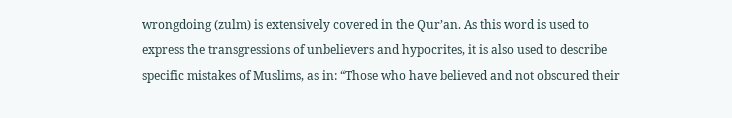wrongdoing (zulm) is extensively covered in the Qur’an. As this word is used to express the transgressions of unbelievers and hypocrites, it is also used to describe specific mistakes of Muslims, as in: “Those who have believed and not obscured their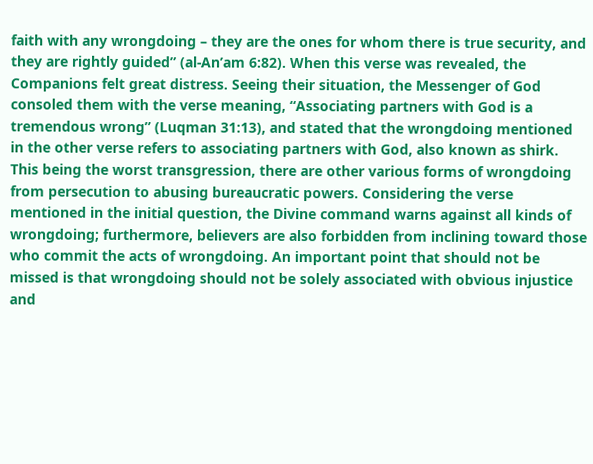faith with any wrongdoing – they are the ones for whom there is true security, and they are rightly guided” (al-An’am 6:82). When this verse was revealed, the Companions felt great distress. Seeing their situation, the Messenger of God consoled them with the verse meaning, “Associating partners with God is a tremendous wrong” (Luqman 31:13), and stated that the wrongdoing mentioned in the other verse refers to associating partners with God, also known as shirk. This being the worst transgression, there are other various forms of wrongdoing from persecution to abusing bureaucratic powers. Considering the verse mentioned in the initial question, the Divine command warns against all kinds of wrongdoing; furthermore, believers are also forbidden from inclining toward those who commit the acts of wrongdoing. An important point that should not be missed is that wrongdoing should not be solely associated with obvious injustice and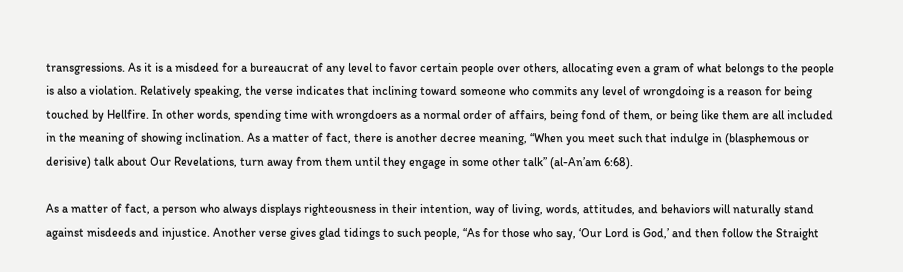transgressions. As it is a misdeed for a bureaucrat of any level to favor certain people over others, allocating even a gram of what belongs to the people is also a violation. Relatively speaking, the verse indicates that inclining toward someone who commits any level of wrongdoing is a reason for being touched by Hellfire. In other words, spending time with wrongdoers as a normal order of affairs, being fond of them, or being like them are all included in the meaning of showing inclination. As a matter of fact, there is another decree meaning, “When you meet such that indulge in (blasphemous or derisive) talk about Our Revelations, turn away from them until they engage in some other talk” (al-An’am 6:68).

As a matter of fact, a person who always displays righteousness in their intention, way of living, words, attitudes, and behaviors will naturally stand against misdeeds and injustice. Another verse gives glad tidings to such people, “As for those who say, ‘Our Lord is God,’ and then follow the Straight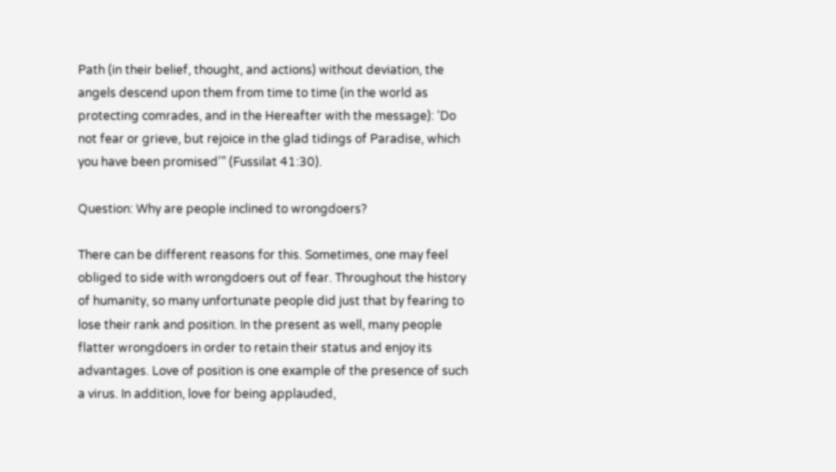Path (in their belief, thought, and actions) without deviation, the angels descend upon them from time to time (in the world as protecting comrades, and in the Hereafter with the message): ‘Do not fear or grieve, but rejoice in the glad tidings of Paradise, which you have been promised’” (Fussilat 41:30).

Question: Why are people inclined to wrongdoers?

There can be different reasons for this. Sometimes, one may feel obliged to side with wrongdoers out of fear. Throughout the history of humanity, so many unfortunate people did just that by fearing to lose their rank and position. In the present as well, many people flatter wrongdoers in order to retain their status and enjoy its advantages. Love of position is one example of the presence of such a virus. In addition, love for being applauded,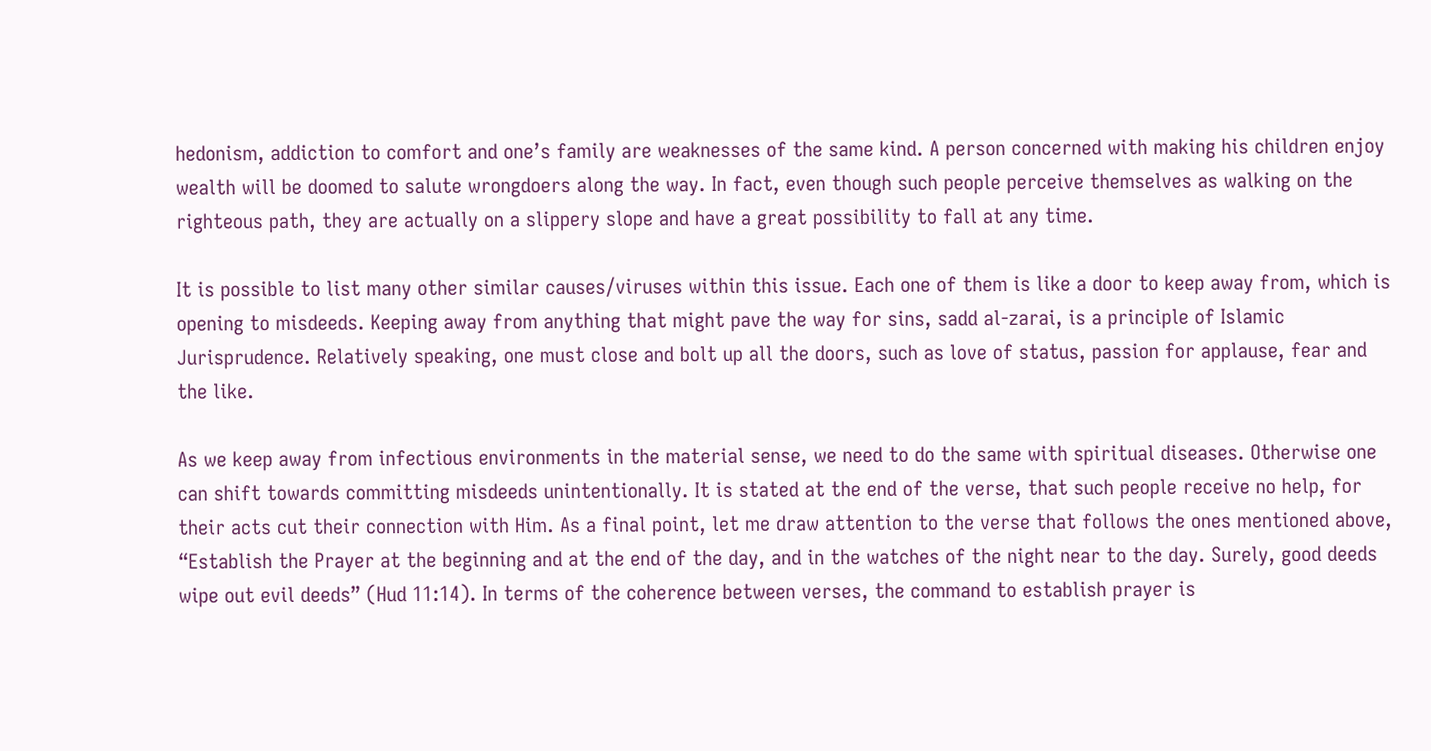hedonism, addiction to comfort and one’s family are weaknesses of the same kind. A person concerned with making his children enjoy wealth will be doomed to salute wrongdoers along the way. In fact, even though such people perceive themselves as walking on the righteous path, they are actually on a slippery slope and have a great possibility to fall at any time.

It is possible to list many other similar causes/viruses within this issue. Each one of them is like a door to keep away from, which is opening to misdeeds. Keeping away from anything that might pave the way for sins, sadd al-zarai, is a principle of Islamic Jurisprudence. Relatively speaking, one must close and bolt up all the doors, such as love of status, passion for applause, fear and the like.

As we keep away from infectious environments in the material sense, we need to do the same with spiritual diseases. Otherwise one can shift towards committing misdeeds unintentionally. It is stated at the end of the verse, that such people receive no help, for their acts cut their connection with Him. As a final point, let me draw attention to the verse that follows the ones mentioned above, “Establish the Prayer at the beginning and at the end of the day, and in the watches of the night near to the day. Surely, good deeds wipe out evil deeds” (Hud 11:14). In terms of the coherence between verses, the command to establish prayer is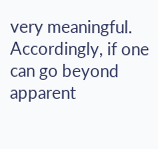very meaningful. Accordingly, if one can go beyond apparent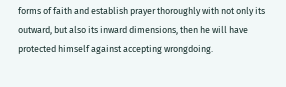forms of faith and establish prayer thoroughly with not only its outward, but also its inward dimensions, then he will have protected himself against accepting wrongdoing.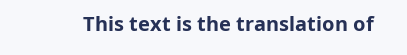This text is the translation of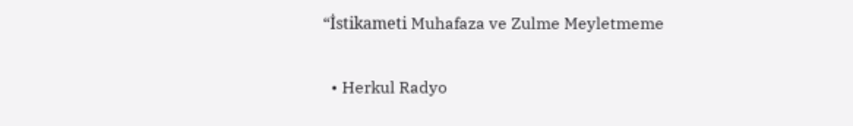“İstikameti Muhafaza ve Zulme Meyletmeme

  • Herkul Radyo